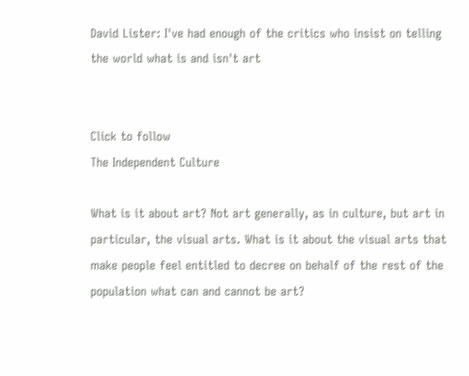David Lister: I've had enough of the critics who insist on telling the world what is and isn't art


Click to follow
The Independent Culture

What is it about art? Not art generally, as in culture, but art in particular, the visual arts. What is it about the visual arts that make people feel entitled to decree on behalf of the rest of the population what can and cannot be art?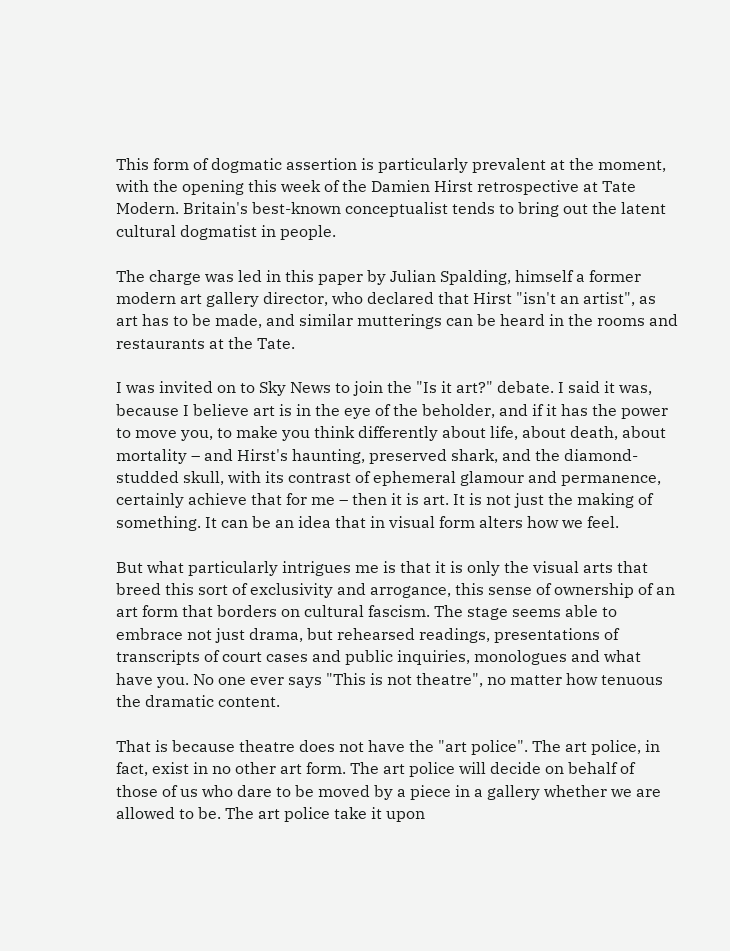This form of dogmatic assertion is particularly prevalent at the moment, with the opening this week of the Damien Hirst retrospective at Tate Modern. Britain's best-known conceptualist tends to bring out the latent cultural dogmatist in people.

The charge was led in this paper by Julian Spalding, himself a former modern art gallery director, who declared that Hirst "isn't an artist", as art has to be made, and similar mutterings can be heard in the rooms and restaurants at the Tate.

I was invited on to Sky News to join the "Is it art?" debate. I said it was, because I believe art is in the eye of the beholder, and if it has the power to move you, to make you think differently about life, about death, about mortality – and Hirst's haunting, preserved shark, and the diamond-studded skull, with its contrast of ephemeral glamour and permanence, certainly achieve that for me – then it is art. It is not just the making of something. It can be an idea that in visual form alters how we feel.

But what particularly intrigues me is that it is only the visual arts that breed this sort of exclusivity and arrogance, this sense of ownership of an art form that borders on cultural fascism. The stage seems able to embrace not just drama, but rehearsed readings, presentations of transcripts of court cases and public inquiries, monologues and what have you. No one ever says "This is not theatre", no matter how tenuous the dramatic content.

That is because theatre does not have the "art police". The art police, in fact, exist in no other art form. The art police will decide on behalf of those of us who dare to be moved by a piece in a gallery whether we are allowed to be. The art police take it upon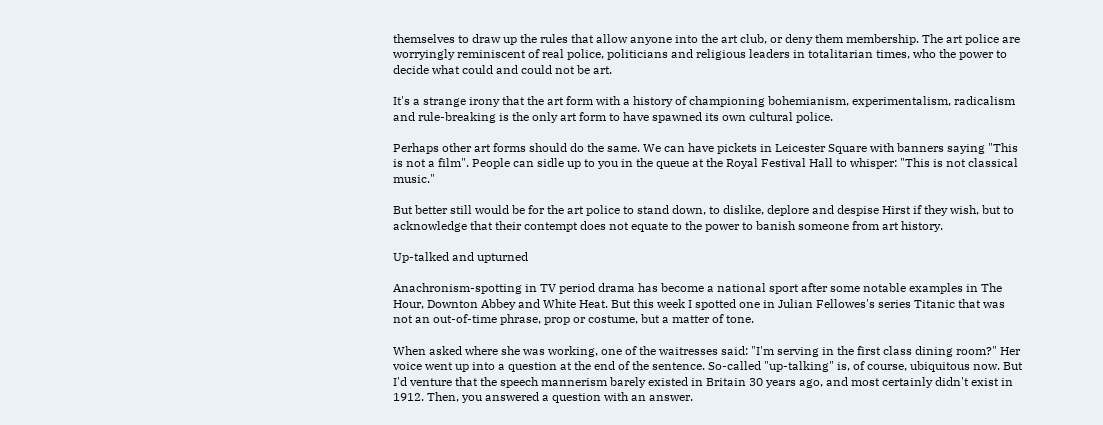themselves to draw up the rules that allow anyone into the art club, or deny them membership. The art police are worryingly reminiscent of real police, politicians and religious leaders in totalitarian times, who the power to decide what could and could not be art.

It's a strange irony that the art form with a history of championing bohemianism, experimentalism, radicalism and rule-breaking is the only art form to have spawned its own cultural police.

Perhaps other art forms should do the same. We can have pickets in Leicester Square with banners saying "This is not a film". People can sidle up to you in the queue at the Royal Festival Hall to whisper: "This is not classical music."

But better still would be for the art police to stand down, to dislike, deplore and despise Hirst if they wish, but to acknowledge that their contempt does not equate to the power to banish someone from art history.

Up-talked and upturned

Anachronism-spotting in TV period drama has become a national sport after some notable examples in The Hour, Downton Abbey and White Heat. But this week I spotted one in Julian Fellowes's series Titanic that was not an out-of-time phrase, prop or costume, but a matter of tone.

When asked where she was working, one of the waitresses said: "I'm serving in the first class dining room?" Her voice went up into a question at the end of the sentence. So-called "up-talking" is, of course, ubiquitous now. But I'd venture that the speech mannerism barely existed in Britain 30 years ago, and most certainly didn't exist in 1912. Then, you answered a question with an answer.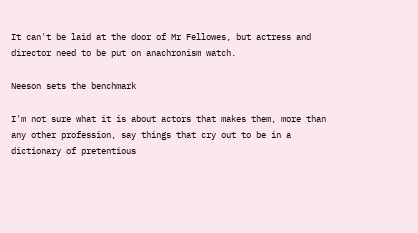It can't be laid at the door of Mr Fellowes, but actress and director need to be put on anachronism watch.

Neeson sets the benchmark

I'm not sure what it is about actors that makes them, more than any other profession, say things that cry out to be in a dictionary of pretentious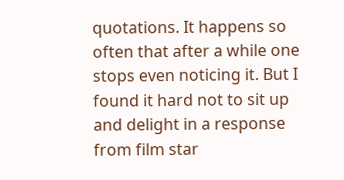quotations. It happens so often that after a while one stops even noticing it. But I found it hard not to sit up and delight in a response from film star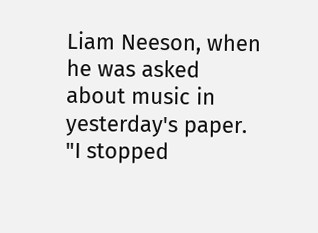Liam Neeson, when he was asked about music in yesterday's paper. "I stopped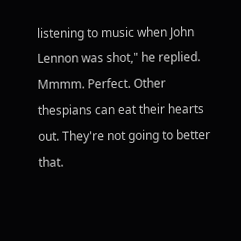listening to music when John Lennon was shot," he replied. Mmmm. Perfect. Other thespians can eat their hearts out. They're not going to better that.